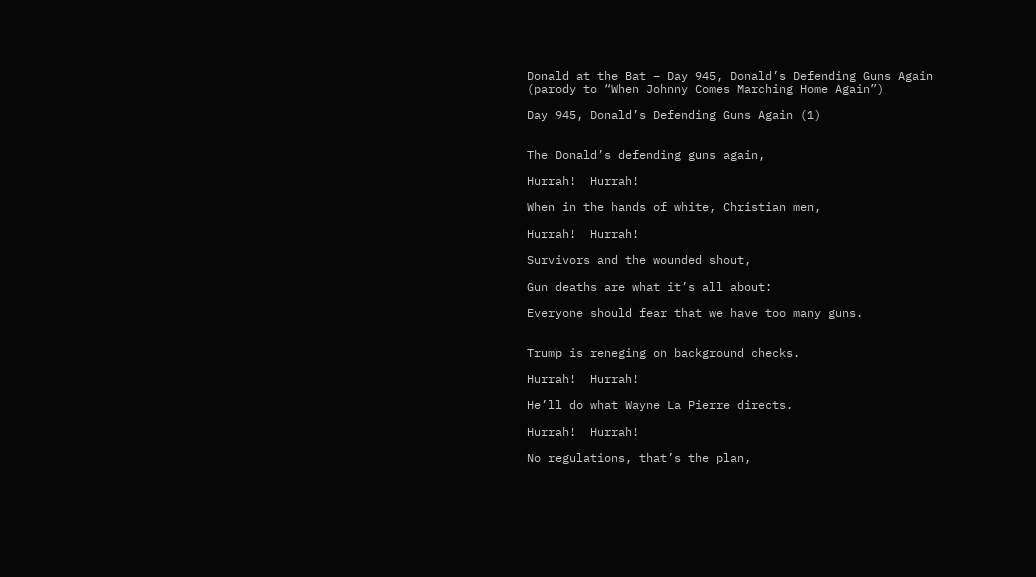Donald at the Bat – Day 945, Donald’s Defending Guns Again (parody to “When Johnny Comes Marching Home Again”)

Day 945, Donald’s Defending Guns Again (1)


The Donald’s defending guns again,

Hurrah!  Hurrah!

When in the hands of white, Christian men,

Hurrah!  Hurrah!

Survivors and the wounded shout,

Gun deaths are what it’s all about:

Everyone should fear that we have too many guns.


Trump is reneging on background checks.

Hurrah!  Hurrah!

He’ll do what Wayne La Pierre directs.

Hurrah!  Hurrah!

No regulations, that’s the plan,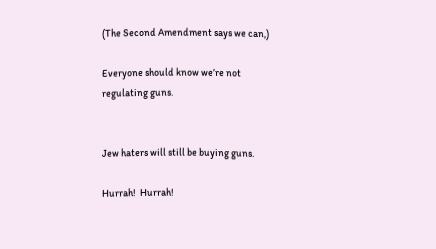(The Second Amendment says we can,)

Everyone should know we’re not regulating guns.


Jew haters will still be buying guns.

Hurrah!  Hurrah!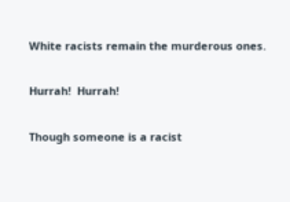White racists remain the murderous ones.

Hurrah!  Hurrah!

Though someone is a racist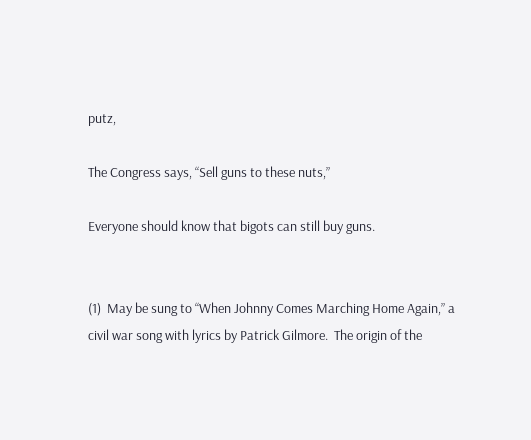putz,

The Congress says, “Sell guns to these nuts,”

Everyone should know that bigots can still buy guns.


(1)  May be sung to “When Johnny Comes Marching Home Again,” a civil war song with lyrics by Patrick Gilmore.  The origin of the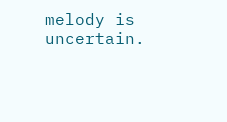melody is uncertain.